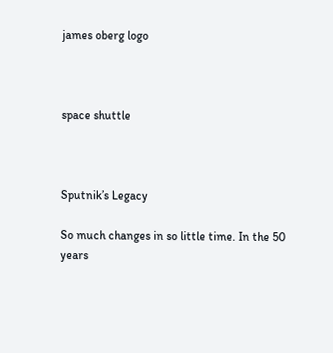james oberg logo



space shuttle



Sputnik’s Legacy

So much changes in so little time. In the 50 years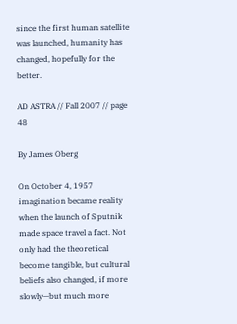since the first human satellite was launched, humanity has changed, hopefully for the better.

AD ASTRA // Fall 2007 // page 48

By James Oberg

On October 4, 1957 imagination became reality when the launch of Sputnik made space travel a fact. Not only had the theoretical become tangible, but cultural beliefs also changed, if more slowly—but much more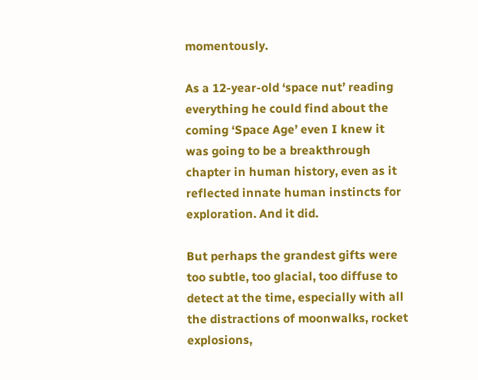momentously.

As a 12-year-old ‘space nut’ reading everything he could find about the coming ‘Space Age’ even I knew it was going to be a breakthrough chapter in human history, even as it reflected innate human instincts for exploration. And it did.

But perhaps the grandest gifts were too subtle, too glacial, too diffuse to detect at the time, especially with all the distractions of moonwalks, rocket explosions,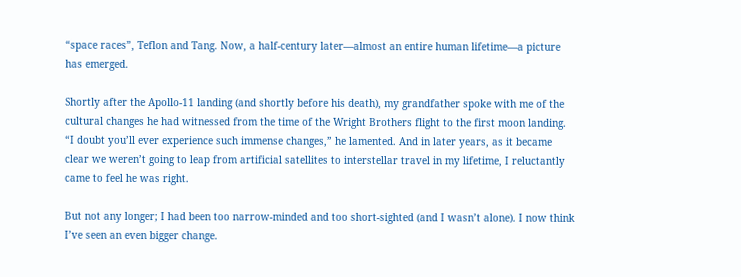“space races”, Teflon and Tang. Now, a half-century later—almost an entire human lifetime—a picture has emerged.

Shortly after the Apollo-11 landing (and shortly before his death), my grandfather spoke with me of the cultural changes he had witnessed from the time of the Wright Brothers flight to the first moon landing. “I doubt you’ll ever experience such immense changes,” he lamented. And in later years, as it became clear we weren’t going to leap from artificial satellites to interstellar travel in my lifetime, I reluctantly came to feel he was right.

But not any longer; I had been too narrow-minded and too short-sighted (and I wasn’t alone). I now think I’ve seen an even bigger change.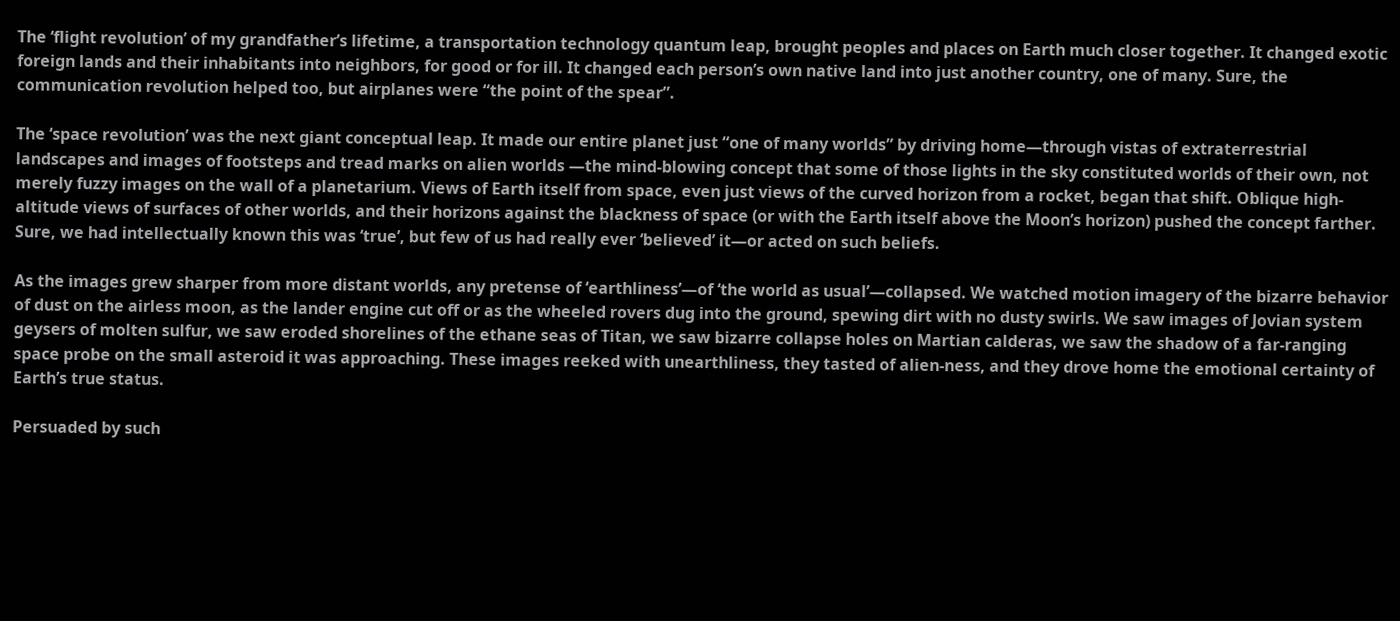The ‘flight revolution’ of my grandfather’s lifetime, a transportation technology quantum leap, brought peoples and places on Earth much closer together. It changed exotic foreign lands and their inhabitants into neighbors, for good or for ill. It changed each person’s own native land into just another country, one of many. Sure, the communication revolution helped too, but airplanes were “the point of the spear”.

The ‘space revolution’ was the next giant conceptual leap. It made our entire planet just “one of many worlds” by driving home—through vistas of extraterrestrial landscapes and images of footsteps and tread marks on alien worlds —the mind-blowing concept that some of those lights in the sky constituted worlds of their own, not merely fuzzy images on the wall of a planetarium. Views of Earth itself from space, even just views of the curved horizon from a rocket, began that shift. Oblique high-altitude views of surfaces of other worlds, and their horizons against the blackness of space (or with the Earth itself above the Moon’s horizon) pushed the concept farther. Sure, we had intellectually known this was ‘true’, but few of us had really ever ‘believed’ it—or acted on such beliefs.

As the images grew sharper from more distant worlds, any pretense of ‘earthliness’—of ‘the world as usual’—collapsed. We watched motion imagery of the bizarre behavior of dust on the airless moon, as the lander engine cut off or as the wheeled rovers dug into the ground, spewing dirt with no dusty swirls. We saw images of Jovian system geysers of molten sulfur, we saw eroded shorelines of the ethane seas of Titan, we saw bizarre collapse holes on Martian calderas, we saw the shadow of a far-ranging space probe on the small asteroid it was approaching. These images reeked with unearthliness, they tasted of alien-ness, and they drove home the emotional certainty of Earth’s true status.

Persuaded by such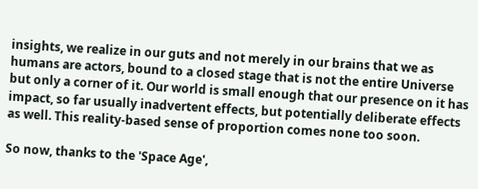insights, we realize in our guts and not merely in our brains that we as humans are actors, bound to a closed stage that is not the entire Universe but only a corner of it. Our world is small enough that our presence on it has impact, so far usually inadvertent effects, but potentially deliberate effects as well. This reality-based sense of proportion comes none too soon.

So now, thanks to the 'Space Age',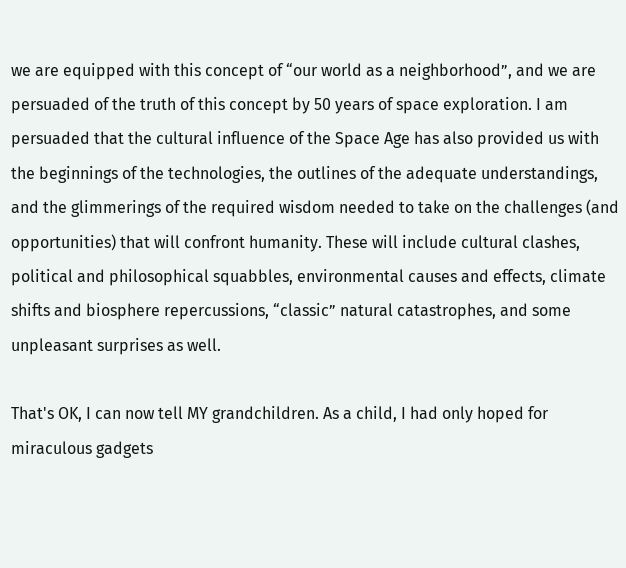we are equipped with this concept of “our world as a neighborhood”, and we are persuaded of the truth of this concept by 50 years of space exploration. I am persuaded that the cultural influence of the Space Age has also provided us with the beginnings of the technologies, the outlines of the adequate understandings, and the glimmerings of the required wisdom needed to take on the challenges (and opportunities) that will confront humanity. These will include cultural clashes, political and philosophical squabbles, environmental causes and effects, climate shifts and biosphere repercussions, “classic” natural catastrophes, and some unpleasant surprises as well.

That's OK, I can now tell MY grandchildren. As a child, I had only hoped for miraculous gadgets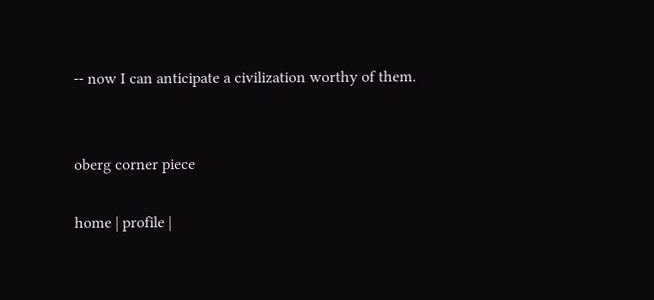-- now I can anticipate a civilization worthy of them.


oberg corner piece

home | profile |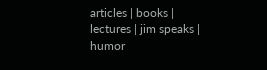articles | books | lectures | jim speaks | humor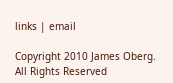links | email

Copyright 2010 James Oberg. All Rights Reserved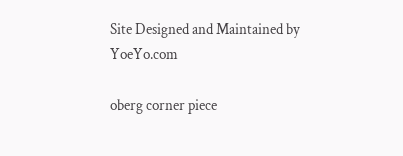Site Designed and Maintained by YoeYo.com

oberg corner piece